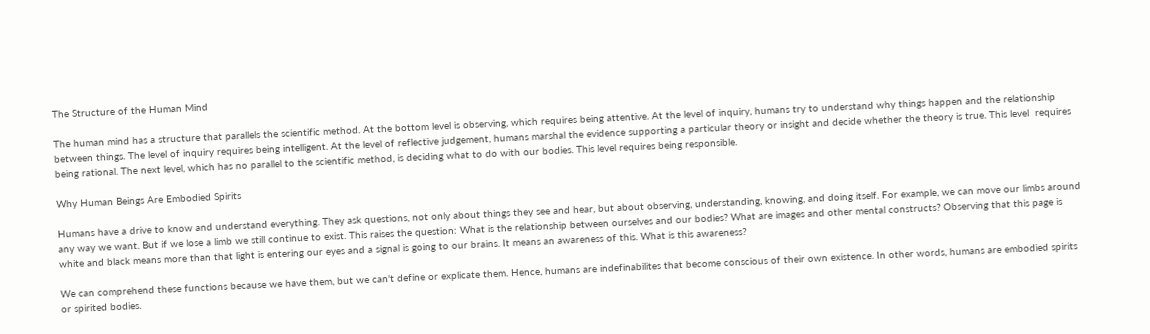The Structure of the Human Mind

The human mind has a structure that parallels the scientific method. At the bottom level is observing, which requires being attentive. At the level of inquiry, humans try to understand why things happen and the relationship between things. The level of inquiry requires being intelligent. At the level of reflective judgement, humans marshal the evidence supporting a particular theory or insight and decide whether the theory is true. This level  requires being rational. The next level, which has no parallel to the scientific method, is deciding what to do with our bodies. This level requires being responsible.

Why Human Beings Are Embodied Spirits

Humans have a drive to know and understand everything. They ask questions, not only about things they see and hear, but about observing, understanding, knowing, and doing itself. For example, we can move our limbs around any way we want. But if we lose a limb we still continue to exist. This raises the question: What is the relationship between ourselves and our bodies? What are images and other mental constructs? Observing that this page is white and black means more than that light is entering our eyes and a signal is going to our brains. It means an awareness of this. What is this awareness?

We can comprehend these functions because we have them, but we can't define or explicate them. Hence, humans are indefinabilites that become conscious of their own existence. In other words, humans are embodied spirits or spirited bodies.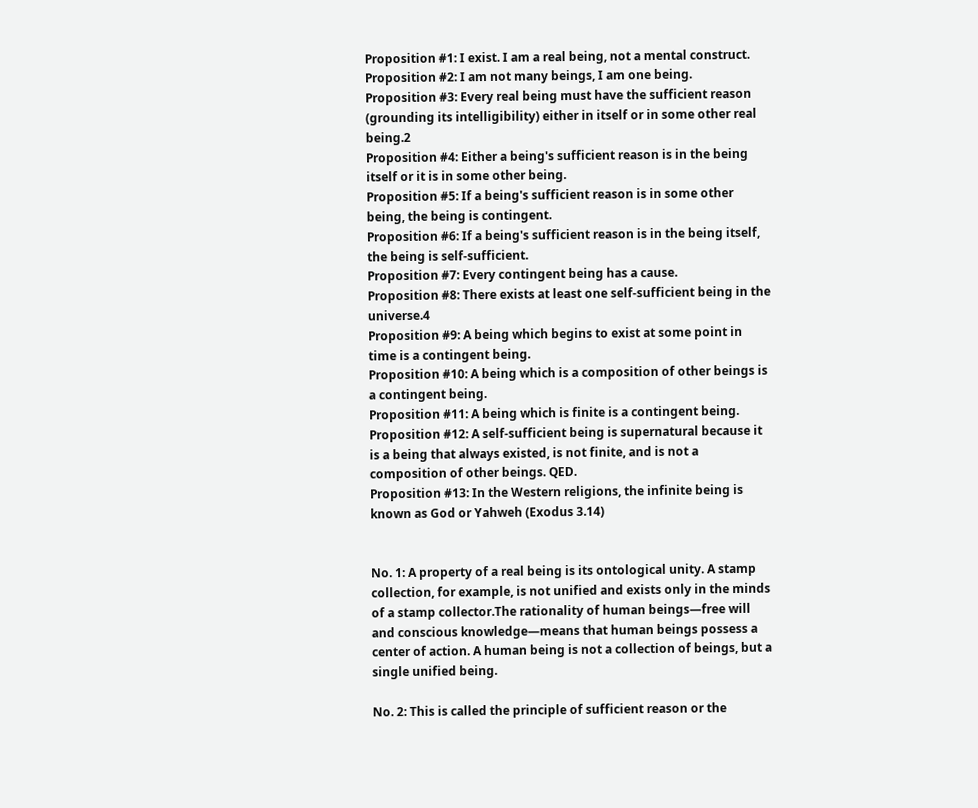Proposition #1: I exist. I am a real being, not a mental construct.
Proposition #2: I am not many beings, I am one being.
Proposition #3: Every real being must have the sufficient reason (grounding its intelligibility) either in itself or in some other real being.2
Proposition #4: Either a being's sufficient reason is in the being itself or it is in some other being.
Proposition #5: If a being's sufficient reason is in some other being, the being is contingent.
Proposition #6: If a being's sufficient reason is in the being itself, the being is self-sufficient.
Proposition #7: Every contingent being has a cause.
Proposition #8: There exists at least one self-sufficient being in the universe.4
Proposition #9: A being which begins to exist at some point in time is a contingent being.
Proposition #10: A being which is a composition of other beings is a contingent being.
Proposition #11: A being which is finite is a contingent being.
Proposition #12: A self-sufficient being is supernatural because it is a being that always existed, is not finite, and is not a composition of other beings. QED.
Proposition #13: In the Western religions, the infinite being is known as God or Yahweh (Exodus 3.14)


No. 1: A property of a real being is its ontological unity. A stamp collection, for example, is not unified and exists only in the minds of a stamp collector.The rationality of human beings—free will and conscious knowledge—means that human beings possess a center of action. A human being is not a collection of beings, but a single unified being.

No. 2: This is called the principle of sufficient reason or the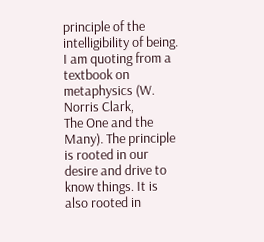principle of the intelligibility of being. I am quoting from a textbook on metaphysics (W. Norris Clark,
The One and the Many). The principle is rooted in our desire and drive to know things. It is also rooted in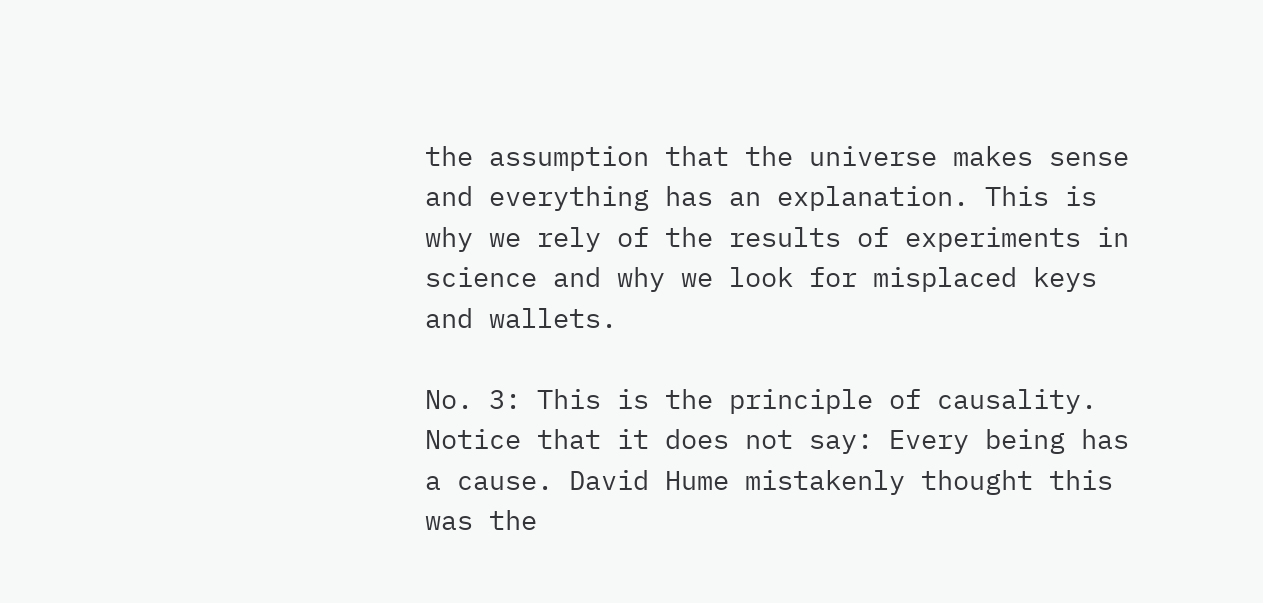the assumption that the universe makes sense and everything has an explanation. This is why we rely of the results of experiments in science and why we look for misplaced keys and wallets.

No. 3: This is the principle of causality. Notice that it does not say: Every being has a cause. David Hume mistakenly thought this was the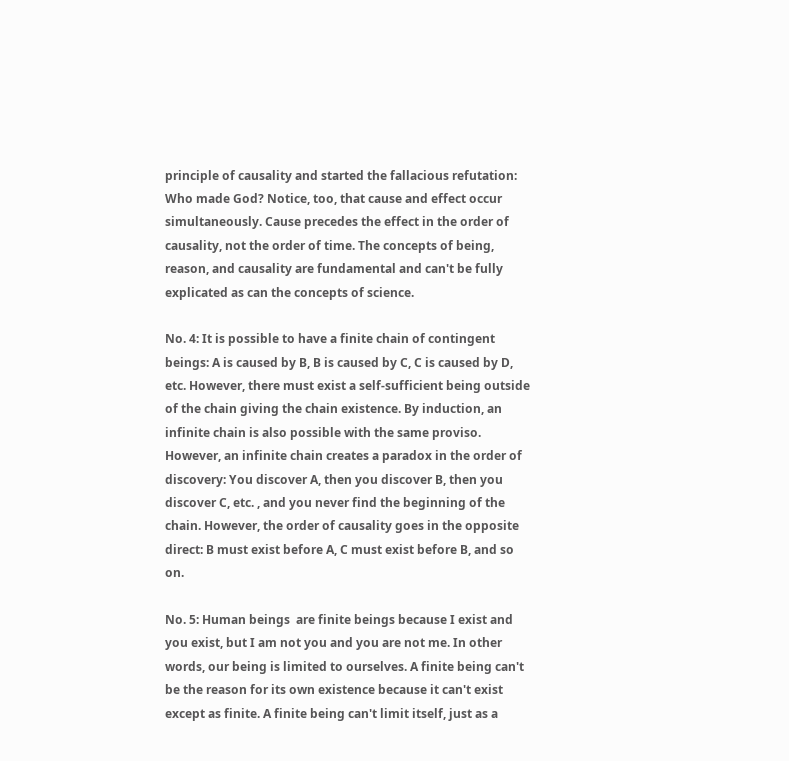principle of causality and started the fallacious refutation: Who made God? Notice, too, that cause and effect occur simultaneously. Cause precedes the effect in the order of causality, not the order of time. The concepts of being, reason, and causality are fundamental and can't be fully explicated as can the concepts of science.

No. 4: It is possible to have a finite chain of contingent beings: A is caused by B, B is caused by C, C is caused by D, etc. However, there must exist a self-sufficient being outside of the chain giving the chain existence. By induction, an infinite chain is also possible with the same proviso. However, an infinite chain creates a paradox in the order of discovery: You discover A, then you discover B, then you discover C, etc. , and you never find the beginning of the chain. However, the order of causality goes in the opposite direct: B must exist before A, C must exist before B, and so on.

No. 5: Human beings  are finite beings because I exist and you exist, but I am not you and you are not me. In other words, our being is limited to ourselves. A finite being can't be the reason for its own existence because it can't exist except as finite. A finite being can't limit itself, just as a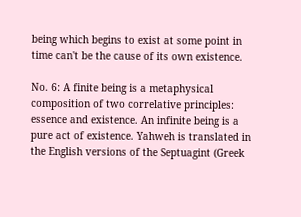being which begins to exist at some point in time can't be the cause of its own existence.

No. 6: A finite being is a metaphysical composition of two correlative principles:
essence and existence. An infinite being is a pure act of existence. Yahweh is translated in the English versions of the Septuagint (Greek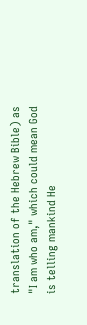translation of the Hebrew Bible) as "I am who am," which could mean God is telling mankind He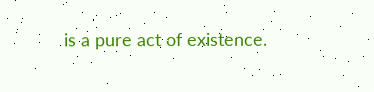is a pure act of existence.